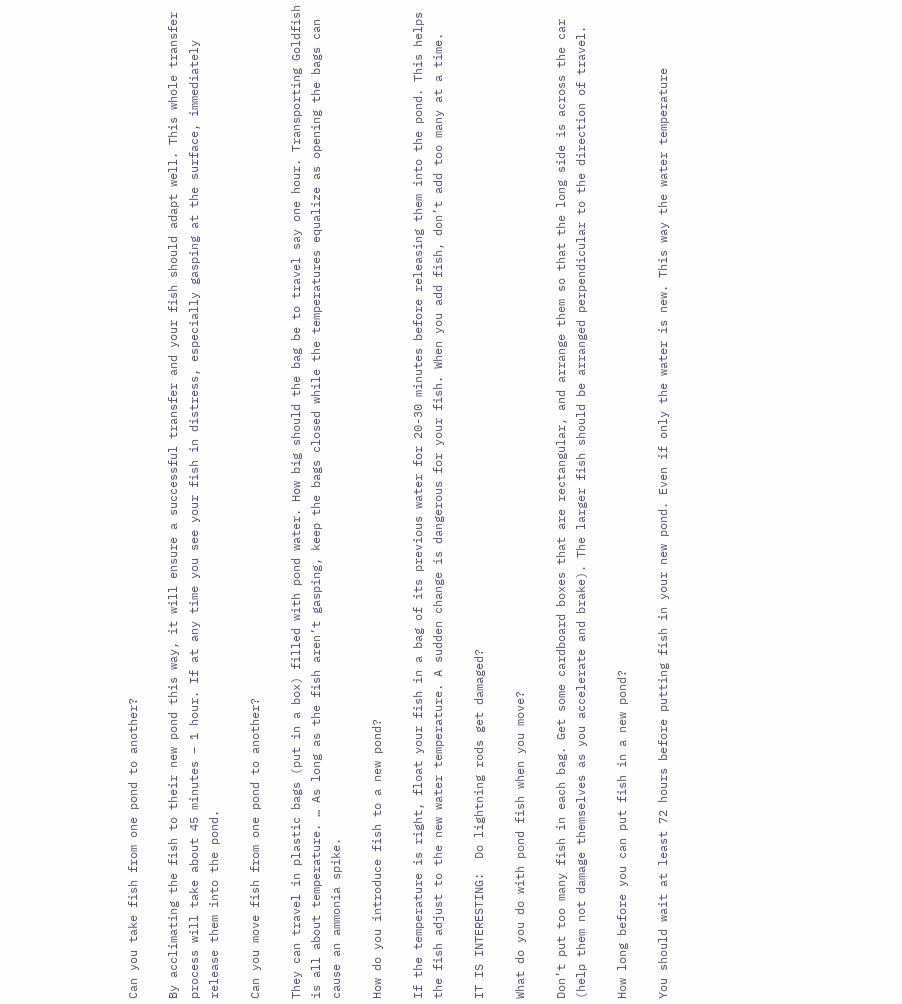Can you take fish from one pond to another?

By acclimating the fish to their new pond this way, it will ensure a successful transfer and your fish should adapt well. This whole transfer process will take about 45 minutes – 1 hour. If at any time you see your fish in distress, especially gasping at the surface, immediately release them into the pond.

Can you move fish from one pond to another?

They can travel in plastic bags (put in a box) filled with pond water. How big should the bag be to travel say one hour. Transporting Goldfish is all about temperature. … As long as the fish aren’t gasping, keep the bags closed while the temperatures equalize as opening the bags can cause an ammonia spike.

How do you introduce fish to a new pond?

If the temperature is right, float your fish in a bag of its previous water for 20-30 minutes before releasing them into the pond. This helps the fish adjust to the new water temperature. A sudden change is dangerous for your fish. When you add fish, don’t add too many at a time.

IT IS INTERESTING:  Do lightning rods get damaged?

What do you do with pond fish when you move?

Don’t put too many fish in each bag. Get some cardboard boxes that are rectangular, and arrange them so that the long side is across the car (help them not damage themselves as you accelerate and brake). The larger fish should be arranged perpendicular to the direction of travel.

How long before you can put fish in a new pond?

You should wait at least 72 hours before putting fish in your new pond. Even if only the water is new. This way the water temperature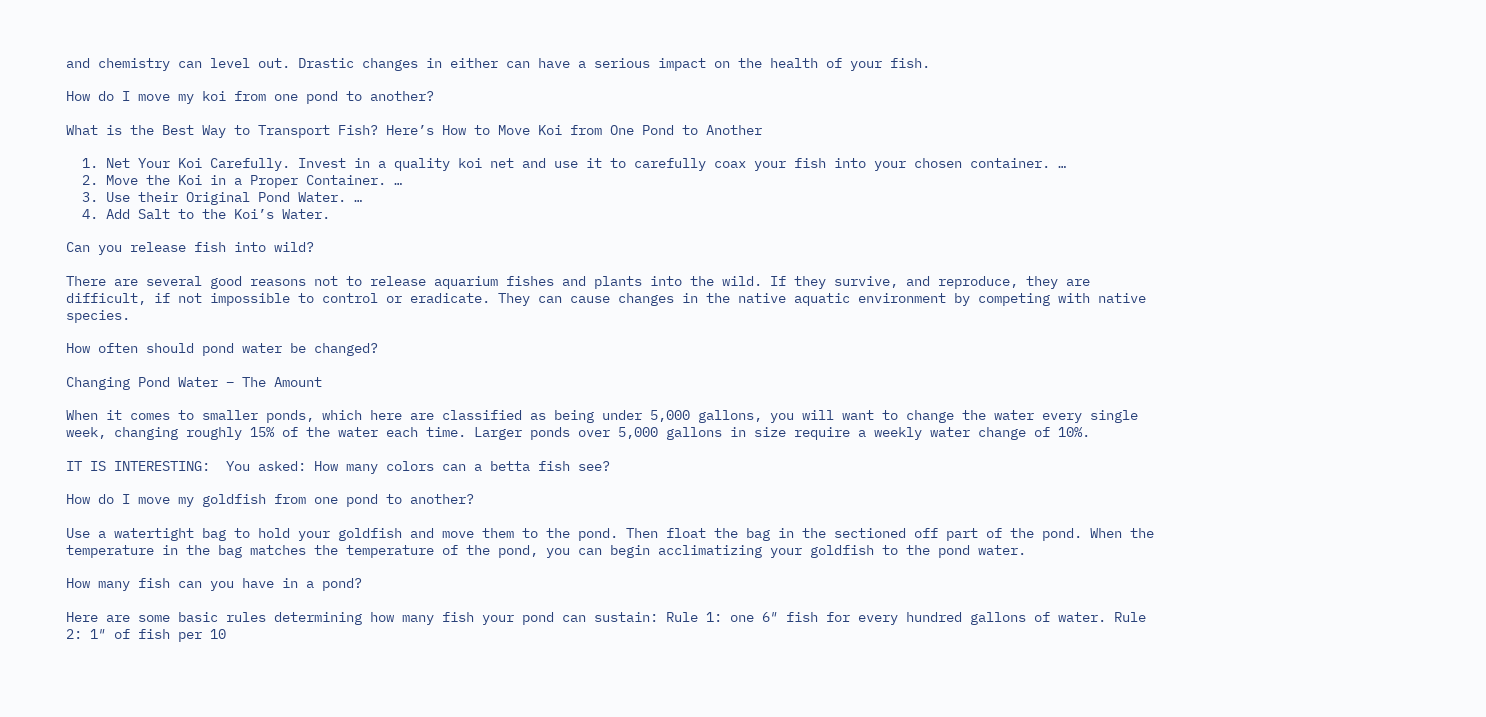and chemistry can level out. Drastic changes in either can have a serious impact on the health of your fish.

How do I move my koi from one pond to another?

What is the Best Way to Transport Fish? Here’s How to Move Koi from One Pond to Another

  1. Net Your Koi Carefully. Invest in a quality koi net and use it to carefully coax your fish into your chosen container. …
  2. Move the Koi in a Proper Container. …
  3. Use their Original Pond Water. …
  4. Add Salt to the Koi’s Water.

Can you release fish into wild?

There are several good reasons not to release aquarium fishes and plants into the wild. If they survive, and reproduce, they are difficult, if not impossible to control or eradicate. They can cause changes in the native aquatic environment by competing with native species.

How often should pond water be changed?

Changing Pond Water – The Amount

When it comes to smaller ponds, which here are classified as being under 5,000 gallons, you will want to change the water every single week, changing roughly 15% of the water each time. Larger ponds over 5,000 gallons in size require a weekly water change of 10%.

IT IS INTERESTING:  You asked: How many colors can a betta fish see?

How do I move my goldfish from one pond to another?

Use a watertight bag to hold your goldfish and move them to the pond. Then float the bag in the sectioned off part of the pond. When the temperature in the bag matches the temperature of the pond, you can begin acclimatizing your goldfish to the pond water.

How many fish can you have in a pond?

Here are some basic rules determining how many fish your pond can sustain: Rule 1: one 6″ fish for every hundred gallons of water. Rule 2: 1″ of fish per 10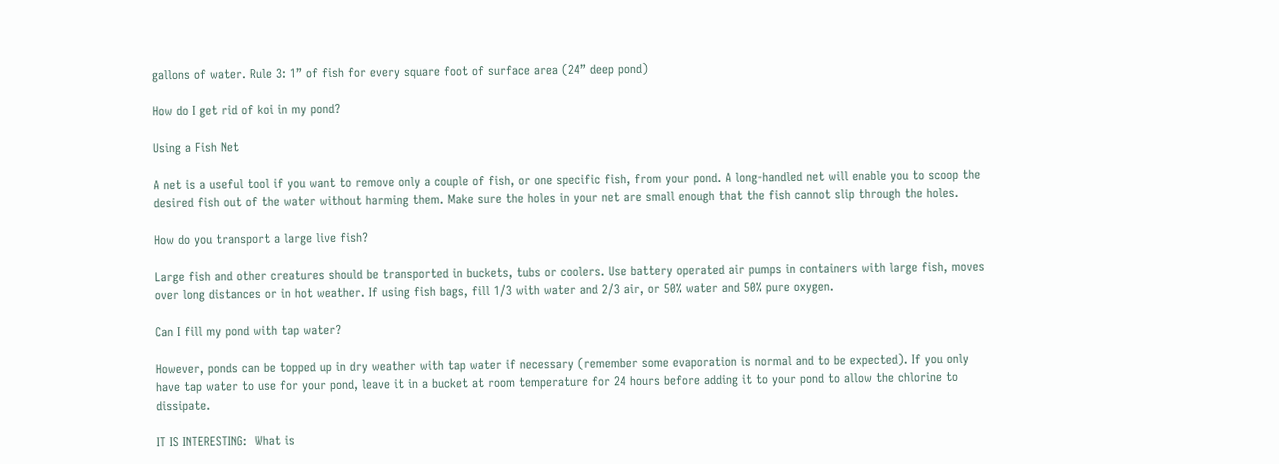gallons of water. Rule 3: 1” of fish for every square foot of surface area (24” deep pond)

How do I get rid of koi in my pond?

Using a Fish Net

A net is a useful tool if you want to remove only a couple of fish, or one specific fish, from your pond. A long-handled net will enable you to scoop the desired fish out of the water without harming them. Make sure the holes in your net are small enough that the fish cannot slip through the holes.

How do you transport a large live fish?

Large fish and other creatures should be transported in buckets, tubs or coolers. Use battery operated air pumps in containers with large fish, moves over long distances or in hot weather. If using fish bags, fill 1/3 with water and 2/3 air, or 50% water and 50% pure oxygen.

Can I fill my pond with tap water?

However, ponds can be topped up in dry weather with tap water if necessary (remember some evaporation is normal and to be expected). If you only have tap water to use for your pond, leave it in a bucket at room temperature for 24 hours before adding it to your pond to allow the chlorine to dissipate.

IT IS INTERESTING:  What is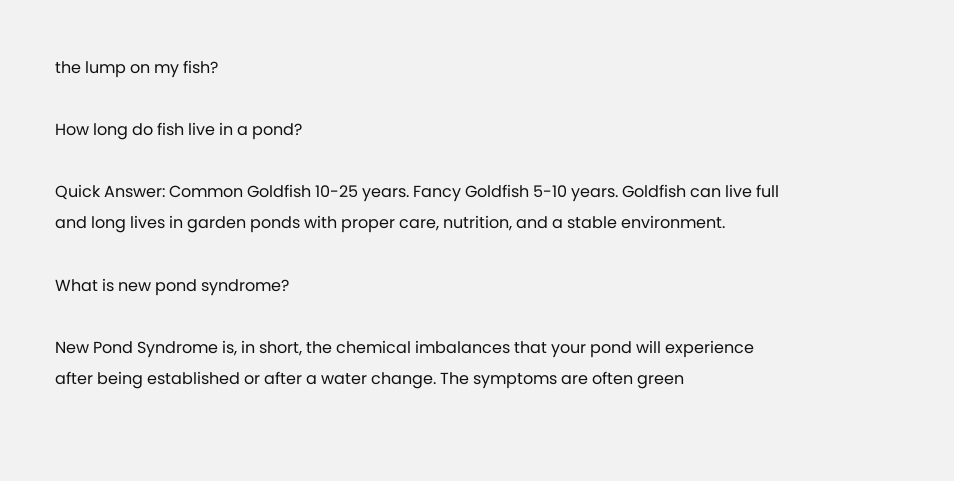the lump on my fish?

How long do fish live in a pond?

Quick Answer: Common Goldfish 10-25 years. Fancy Goldfish 5-10 years. Goldfish can live full and long lives in garden ponds with proper care, nutrition, and a stable environment.

What is new pond syndrome?

New Pond Syndrome is, in short, the chemical imbalances that your pond will experience after being established or after a water change. The symptoms are often green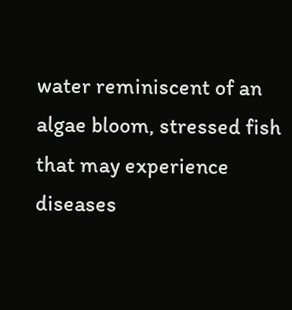water reminiscent of an algae bloom, stressed fish that may experience diseases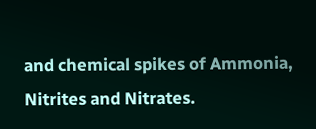and chemical spikes of Ammonia, Nitrites and Nitrates.